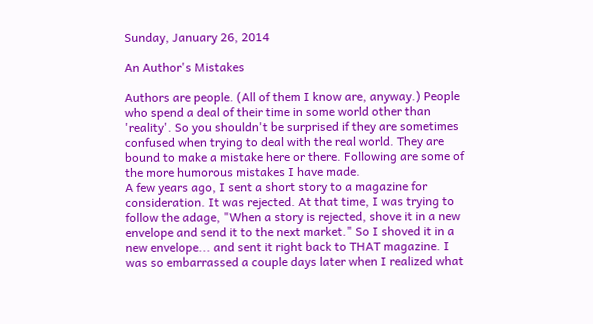Sunday, January 26, 2014

An Author's Mistakes

Authors are people. (All of them I know are, anyway.) People who spend a deal of their time in some world other than 'reality'. So you shouldn't be surprised if they are sometimes confused when trying to deal with the real world. They are bound to make a mistake here or there. Following are some of the more humorous mistakes I have made.
A few years ago, I sent a short story to a magazine for consideration. It was rejected. At that time, I was trying to follow the adage, "When a story is rejected, shove it in a new envelope and send it to the next market." So I shoved it in a new envelope... and sent it right back to THAT magazine. I was so embarrassed a couple days later when I realized what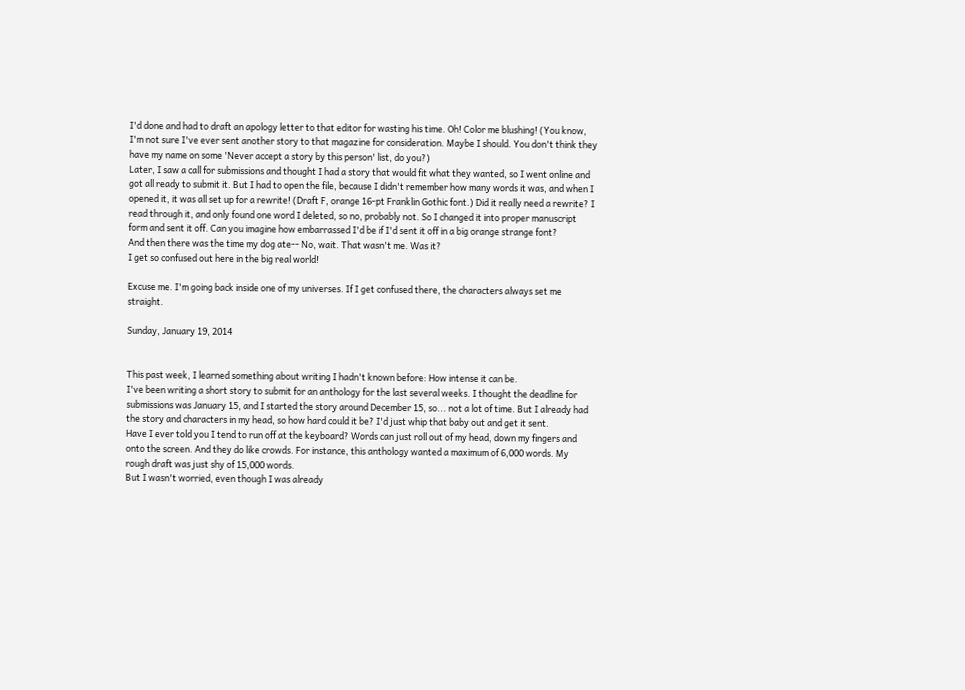I'd done and had to draft an apology letter to that editor for wasting his time. Oh! Color me blushing! (You know, I'm not sure I've ever sent another story to that magazine for consideration. Maybe I should. You don't think they have my name on some 'Never accept a story by this person' list, do you?)
Later, I saw a call for submissions and thought I had a story that would fit what they wanted, so I went online and got all ready to submit it. But I had to open the file, because I didn't remember how many words it was, and when I opened it, it was all set up for a rewrite! (Draft F, orange 16-pt Franklin Gothic font.) Did it really need a rewrite? I read through it, and only found one word I deleted, so no, probably not. So I changed it into proper manuscript form and sent it off. Can you imagine how embarrassed I'd be if I'd sent it off in a big orange strange font?
And then there was the time my dog ate-- No, wait. That wasn't me. Was it?
I get so confused out here in the big real world!

Excuse me. I'm going back inside one of my universes. If I get confused there, the characters always set me straight.

Sunday, January 19, 2014


This past week, I learned something about writing I hadn't known before: How intense it can be.
I've been writing a short story to submit for an anthology for the last several weeks. I thought the deadline for submissions was January 15, and I started the story around December 15, so... not a lot of time. But I already had the story and characters in my head, so how hard could it be? I'd just whip that baby out and get it sent.
Have I ever told you I tend to run off at the keyboard? Words can just roll out of my head, down my fingers and onto the screen. And they do like crowds. For instance, this anthology wanted a maximum of 6,000 words. My rough draft was just shy of 15,000 words.
But I wasn't worried, even though I was already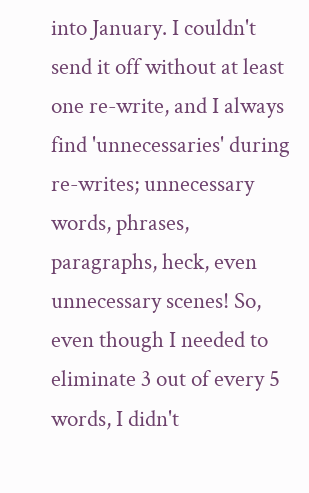into January. I couldn't send it off without at least one re-write, and I always find 'unnecessaries' during re-writes; unnecessary words, phrases, paragraphs, heck, even unnecessary scenes! So, even though I needed to eliminate 3 out of every 5 words, I didn't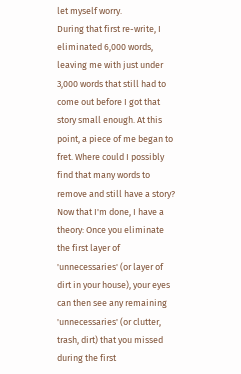let myself worry.
During that first re-write, I eliminated 6,000 words, leaving me with just under 3,000 words that still had to come out before I got that story small enough. At this point, a piece of me began to fret. Where could I possibly find that many words to remove and still have a story?
Now that I'm done, I have a theory: Once you eliminate the first layer of 'unnecessaries' (or layer of dirt in your house), your eyes can then see any remaining 'unnecessaries' (or clutter, trash, dirt) that you missed during the first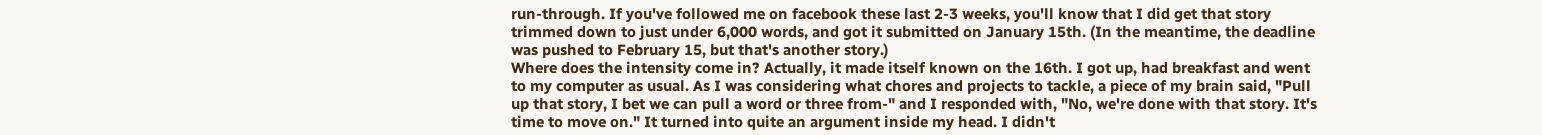run-through. If you've followed me on facebook these last 2-3 weeks, you'll know that I did get that story trimmed down to just under 6,000 words, and got it submitted on January 15th. (In the meantime, the deadline was pushed to February 15, but that's another story.)
Where does the intensity come in? Actually, it made itself known on the 16th. I got up, had breakfast and went to my computer as usual. As I was considering what chores and projects to tackle, a piece of my brain said, "Pull up that story, I bet we can pull a word or three from-" and I responded with, "No, we're done with that story. It's time to move on." It turned into quite an argument inside my head. I didn't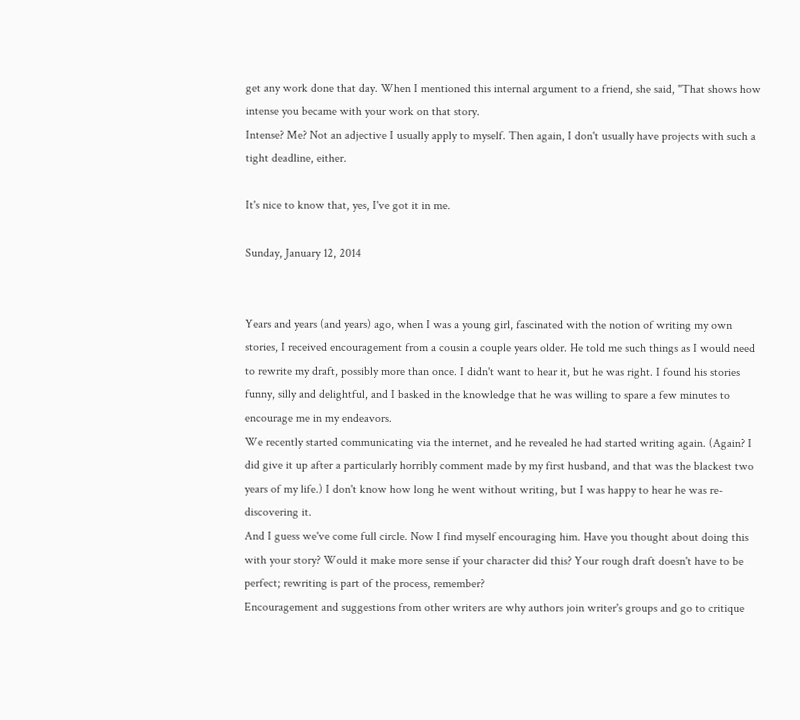get any work done that day. When I mentioned this internal argument to a friend, she said, "That shows how intense you became with your work on that story.
Intense? Me? Not an adjective I usually apply to myself. Then again, I don't usually have projects with such a tight deadline, either.

It's nice to know that, yes, I've got it in me.

Sunday, January 12, 2014


Years and years (and years) ago, when I was a young girl, fascinated with the notion of writing my own stories, I received encouragement from a cousin a couple years older. He told me such things as I would need to rewrite my draft, possibly more than once. I didn't want to hear it, but he was right. I found his stories funny, silly and delightful, and I basked in the knowledge that he was willing to spare a few minutes to encourage me in my endeavors.
We recently started communicating via the internet, and he revealed he had started writing again. (Again? I did give it up after a particularly horribly comment made by my first husband, and that was the blackest two years of my life.) I don't know how long he went without writing, but I was happy to hear he was re-discovering it.
And I guess we've come full circle. Now I find myself encouraging him. Have you thought about doing this with your story? Would it make more sense if your character did this? Your rough draft doesn't have to be perfect; rewriting is part of the process, remember?
Encouragement and suggestions from other writers are why authors join writer's groups and go to critique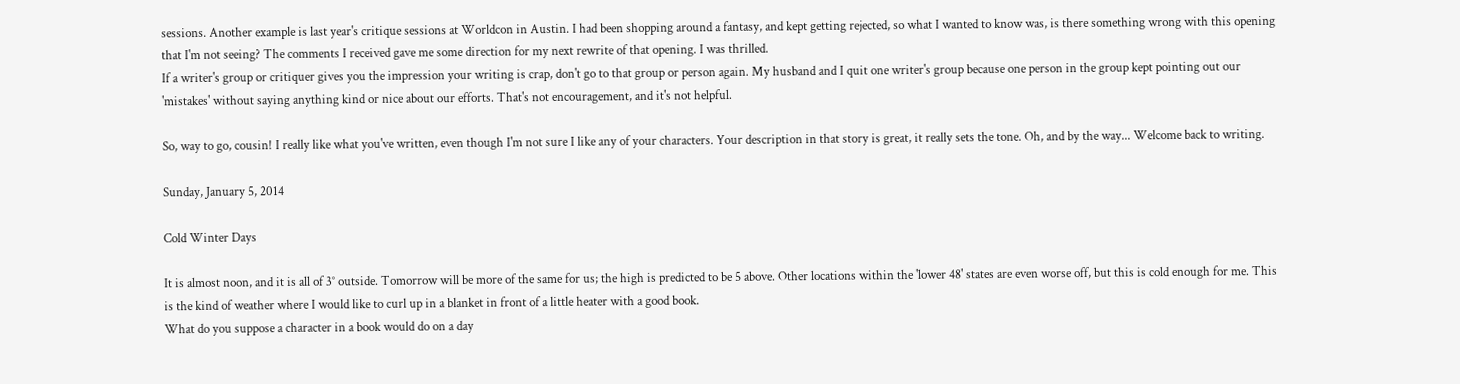sessions. Another example is last year's critique sessions at Worldcon in Austin. I had been shopping around a fantasy, and kept getting rejected, so what I wanted to know was, is there something wrong with this opening that I'm not seeing? The comments I received gave me some direction for my next rewrite of that opening. I was thrilled.
If a writer's group or critiquer gives you the impression your writing is crap, don't go to that group or person again. My husband and I quit one writer's group because one person in the group kept pointing out our 'mistakes' without saying anything kind or nice about our efforts. That's not encouragement, and it's not helpful.

So, way to go, cousin! I really like what you've written, even though I'm not sure I like any of your characters. Your description in that story is great, it really sets the tone. Oh, and by the way... Welcome back to writing.

Sunday, January 5, 2014

Cold Winter Days

It is almost noon, and it is all of 3° outside. Tomorrow will be more of the same for us; the high is predicted to be 5 above. Other locations within the 'lower 48' states are even worse off, but this is cold enough for me. This is the kind of weather where I would like to curl up in a blanket in front of a little heater with a good book.
What do you suppose a character in a book would do on a day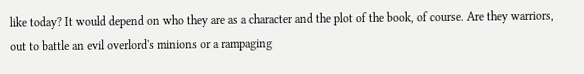like today? It would depend on who they are as a character and the plot of the book, of course. Are they warriors, out to battle an evil overlord's minions or a rampaging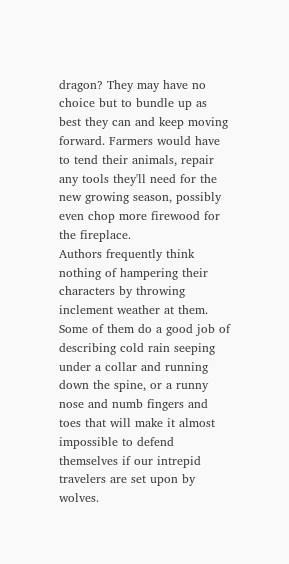dragon? They may have no choice but to bundle up as best they can and keep moving forward. Farmers would have to tend their animals, repair any tools they'll need for the new growing season, possibly even chop more firewood for the fireplace.
Authors frequently think nothing of hampering their characters by throwing inclement weather at them. Some of them do a good job of describing cold rain seeping under a collar and running down the spine, or a runny nose and numb fingers and toes that will make it almost impossible to defend themselves if our intrepid travelers are set upon by wolves.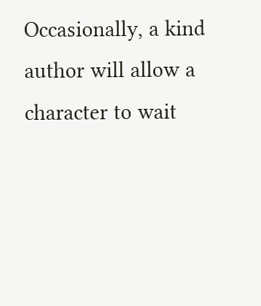Occasionally, a kind author will allow a character to wait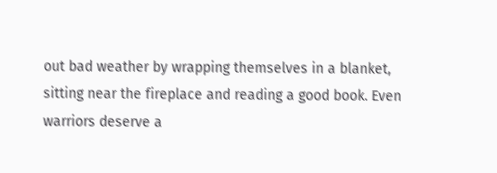out bad weather by wrapping themselves in a blanket, sitting near the fireplace and reading a good book. Even warriors deserve a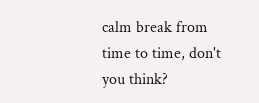calm break from time to time, don't you think?